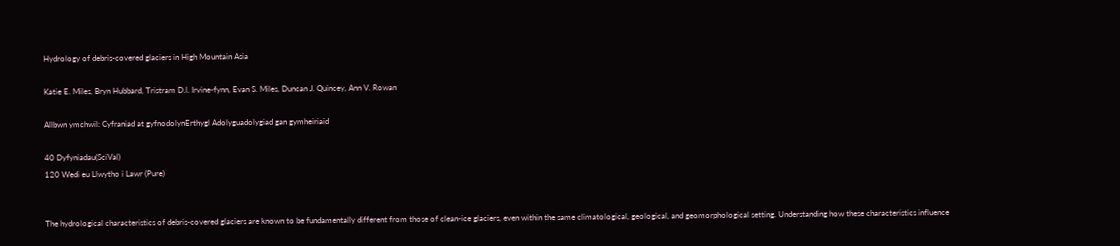Hydrology of debris-covered glaciers in High Mountain Asia

Katie E. Miles, Bryn Hubbard, Tristram D.l. Irvine-fynn, Evan S. Miles, Duncan J. Quincey, Ann V. Rowan

Allbwn ymchwil: Cyfraniad at gyfnodolynErthygl Adolyguadolygiad gan gymheiriaid

40 Dyfyniadau(SciVal)
120 Wedi eu Llwytho i Lawr (Pure)


The hydrological characteristics of debris-covered glaciers are known to be fundamentally different from those of clean-ice glaciers, even within the same climatological, geological, and geomorphological setting. Understanding how these characteristics influence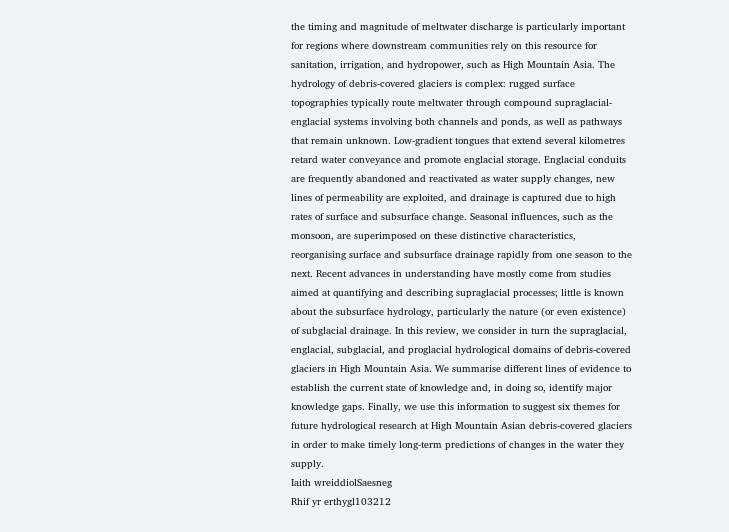the timing and magnitude of meltwater discharge is particularly important for regions where downstream communities rely on this resource for sanitation, irrigation, and hydropower, such as High Mountain Asia. The hydrology of debris-covered glaciers is complex: rugged surface topographies typically route meltwater through compound supraglacial-englacial systems involving both channels and ponds, as well as pathways that remain unknown. Low-gradient tongues that extend several kilometres retard water conveyance and promote englacial storage. Englacial conduits are frequently abandoned and reactivated as water supply changes, new lines of permeability are exploited, and drainage is captured due to high rates of surface and subsurface change. Seasonal influences, such as the monsoon, are superimposed on these distinctive characteristics, reorganising surface and subsurface drainage rapidly from one season to the next. Recent advances in understanding have mostly come from studies aimed at quantifying and describing supraglacial processes; little is known about the subsurface hydrology, particularly the nature (or even existence) of subglacial drainage. In this review, we consider in turn the supraglacial, englacial, subglacial, and proglacial hydrological domains of debris-covered glaciers in High Mountain Asia. We summarise different lines of evidence to establish the current state of knowledge and, in doing so, identify major knowledge gaps. Finally, we use this information to suggest six themes for future hydrological research at High Mountain Asian debris-covered glaciers in order to make timely long-term predictions of changes in the water they supply.
Iaith wreiddiolSaesneg
Rhif yr erthygl103212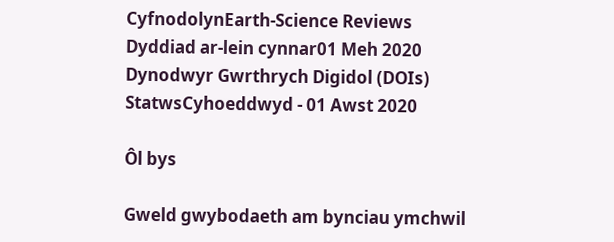CyfnodolynEarth-Science Reviews
Dyddiad ar-lein cynnar01 Meh 2020
Dynodwyr Gwrthrych Digidol (DOIs)
StatwsCyhoeddwyd - 01 Awst 2020

Ôl bys

Gweld gwybodaeth am bynciau ymchwil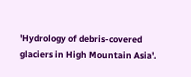'Hydrology of debris-covered glaciers in High Mountain Asia'.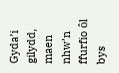Gyda’i gilydd, maen nhw’n ffurfio ôl bys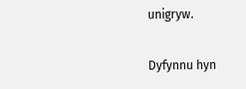unigryw.

Dyfynnu hyn